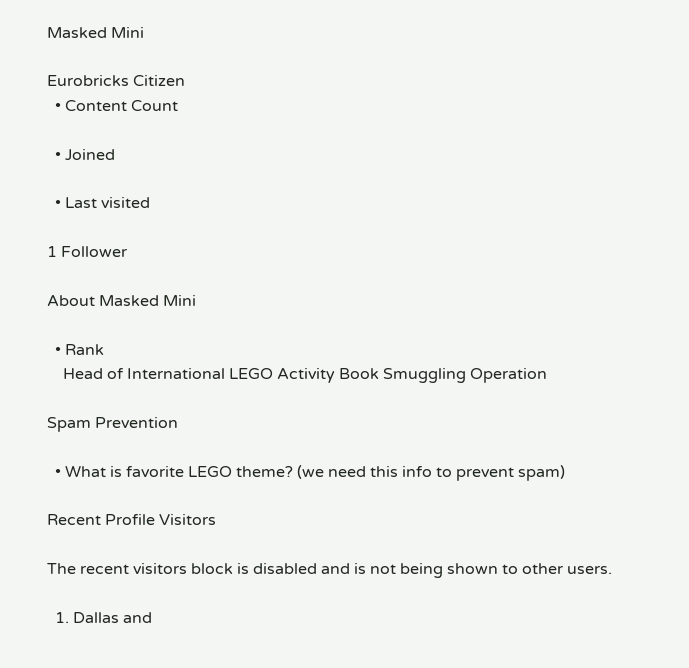Masked Mini

Eurobricks Citizen
  • Content Count

  • Joined

  • Last visited

1 Follower

About Masked Mini

  • Rank
    Head of International LEGO Activity Book Smuggling Operation

Spam Prevention

  • What is favorite LEGO theme? (we need this info to prevent spam)

Recent Profile Visitors

The recent visitors block is disabled and is not being shown to other users.

  1. Dallas and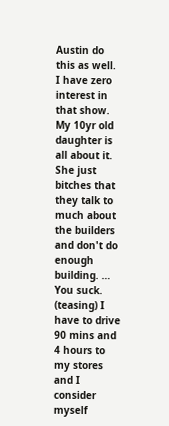Austin do this as well. I have zero interest in that show. My 10yr old daughter is all about it. She just bitches that they talk to much about the builders and don't do enough building. … You suck. (teasing) I have to drive 90 mins and 4 hours to my stores and I consider myself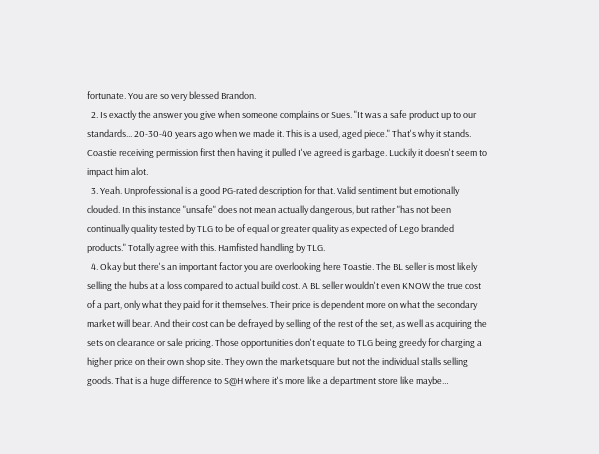fortunate. You are so very blessed Brandon.
  2. Is exactly the answer you give when someone complains or Sues. "It was a safe product up to our standards... 20-30-40 years ago when we made it. This is a used, aged piece." That's why it stands. Coastie receiving permission first then having it pulled I've agreed is garbage. Luckily it doesn't seem to impact him alot.
  3. Yeah. Unprofessional is a good PG-rated description for that. Valid sentiment but emotionally clouded. In this instance "unsafe" does not mean actually dangerous, but rather "has not been continually quality tested by TLG to be of equal or greater quality as expected of Lego branded products." Totally agree with this. Hamfisted handling by TLG.
  4. Okay but there's an important factor you are overlooking here Toastie. The BL seller is most likely selling the hubs at a loss compared to actual build cost. A BL seller wouldn't even KNOW the true cost of a part, only what they paid for it themselves. Their price is dependent more on what the secondary market will bear. And their cost can be defrayed by selling of the rest of the set, as well as acquiring the sets on clearance or sale pricing. Those opportunities don't equate to TLG being greedy for charging a higher price on their own shop site. They own the marketsquare but not the individual stalls selling goods. That is a huge difference to S@H where it's more like a department store like maybe…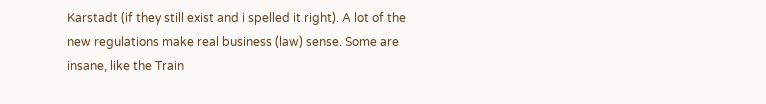Karstadt (if they still exist and i spelled it right). A lot of the new regulations make real business (law) sense. Some are insane, like the Train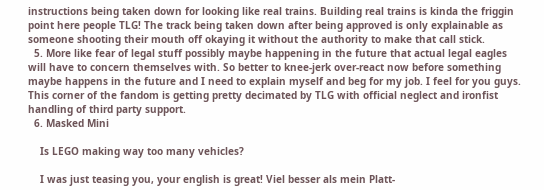instructions being taken down for looking like real trains. Building real trains is kinda the friggin point here people TLG! The track being taken down after being approved is only explainable as someone shooting their mouth off okaying it without the authority to make that call stick.
  5. More like fear of legal stuff possibly maybe happening in the future that actual legal eagles will have to concern themselves with. So better to knee-jerk over-react now before something maybe happens in the future and I need to explain myself and beg for my job. I feel for you guys. This corner of the fandom is getting pretty decimated by TLG with official neglect and ironfist handling of third party support.
  6. Masked Mini

    Is LEGO making way too many vehicles?

    I was just teasing you, your english is great! Viel besser als mein Platt-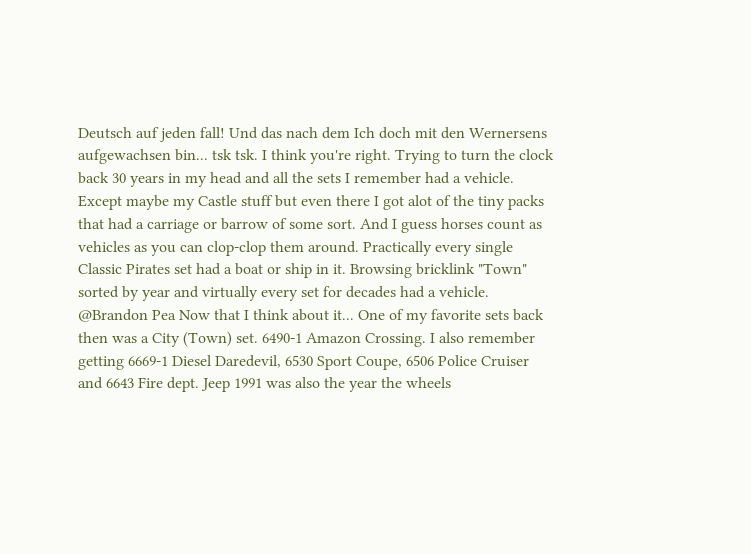Deutsch auf jeden fall! Und das nach dem Ich doch mit den Wernersens aufgewachsen bin... tsk tsk. I think you're right. Trying to turn the clock back 30 years in my head and all the sets I remember had a vehicle. Except maybe my Castle stuff but even there I got alot of the tiny packs that had a carriage or barrow of some sort. And I guess horses count as vehicles as you can clop-clop them around. Practically every single Classic Pirates set had a boat or ship in it. Browsing bricklink "Town" sorted by year and virtually every set for decades had a vehicle. @Brandon Pea Now that I think about it... One of my favorite sets back then was a City (Town) set. 6490-1 Amazon Crossing. I also remember getting 6669-1 Diesel Daredevil, 6530 Sport Coupe, 6506 Police Cruiser and 6643 Fire dept. Jeep 1991 was also the year the wheels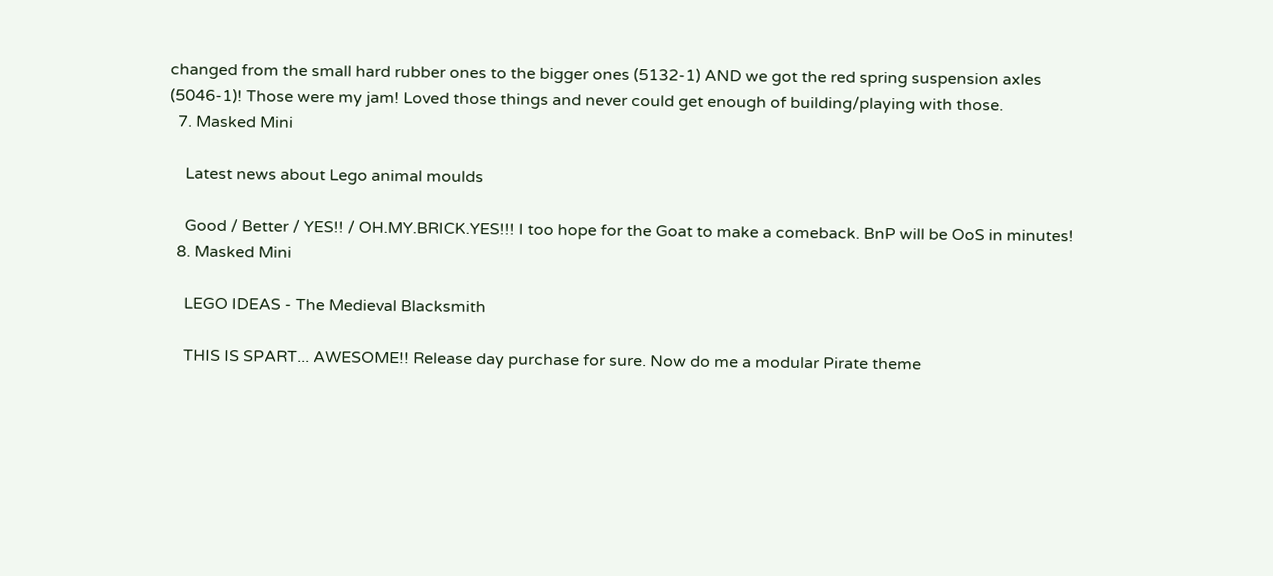changed from the small hard rubber ones to the bigger ones (5132-1) AND we got the red spring suspension axles (5046-1)! Those were my jam! Loved those things and never could get enough of building/playing with those.
  7. Masked Mini

    Latest news about Lego animal moulds

    Good / Better / YES!! / OH.MY.BRICK.YES!!! I too hope for the Goat to make a comeback. BnP will be OoS in minutes!
  8. Masked Mini

    LEGO IDEAS - The Medieval Blacksmith

    THIS IS SPART... AWESOME!! Release day purchase for sure. Now do me a modular Pirate theme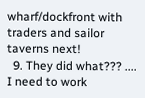wharf/dockfront with traders and sailor taverns next!
  9. They did what??? .... I need to work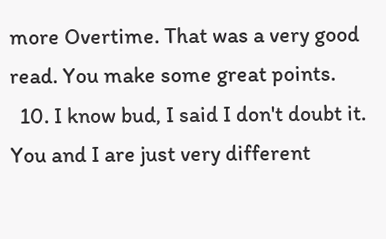more Overtime. That was a very good read. You make some great points.
  10. I know bud, I said I don't doubt it. You and I are just very different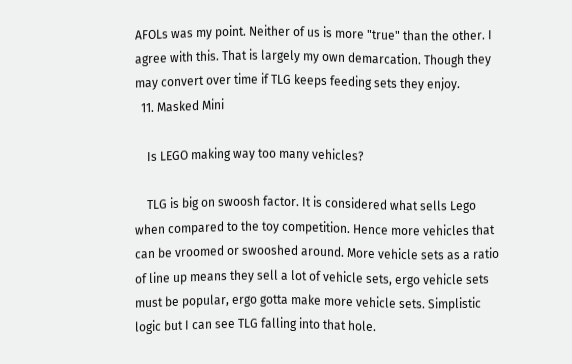AFOLs was my point. Neither of us is more "true" than the other. I agree with this. That is largely my own demarcation. Though they may convert over time if TLG keeps feeding sets they enjoy.
  11. Masked Mini

    Is LEGO making way too many vehicles?

    TLG is big on swoosh factor. It is considered what sells Lego when compared to the toy competition. Hence more vehicles that can be vroomed or swooshed around. More vehicle sets as a ratio of line up means they sell a lot of vehicle sets, ergo vehicle sets must be popular, ergo gotta make more vehicle sets. Simplistic logic but I can see TLG falling into that hole.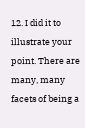12. I did it to illustrate your point. There are many, many facets of being a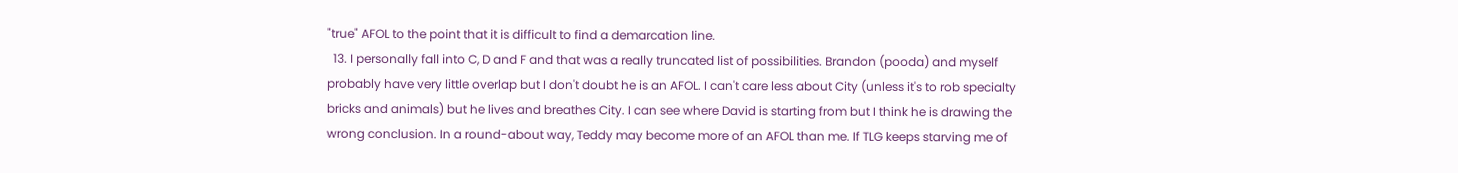"true" AFOL to the point that it is difficult to find a demarcation line.
  13. I personally fall into C, D and F and that was a really truncated list of possibilities. Brandon (pooda) and myself probably have very little overlap but I don't doubt he is an AFOL. I can't care less about City (unless it's to rob specialty bricks and animals) but he lives and breathes City. I can see where David is starting from but I think he is drawing the wrong conclusion. In a round-about way, Teddy may become more of an AFOL than me. If TLG keeps starving me of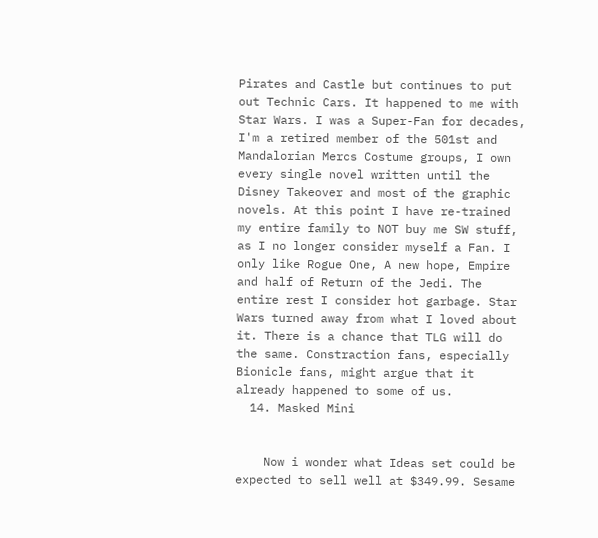Pirates and Castle but continues to put out Technic Cars. It happened to me with Star Wars. I was a Super-Fan for decades, I'm a retired member of the 501st and Mandalorian Mercs Costume groups, I own every single novel written until the Disney Takeover and most of the graphic novels. At this point I have re-trained my entire family to NOT buy me SW stuff, as I no longer consider myself a Fan. I only like Rogue One, A new hope, Empire and half of Return of the Jedi. The entire rest I consider hot garbage. Star Wars turned away from what I loved about it. There is a chance that TLG will do the same. Constraction fans, especially Bionicle fans, might argue that it already happened to some of us.
  14. Masked Mini


    Now i wonder what Ideas set could be expected to sell well at $349.99. Sesame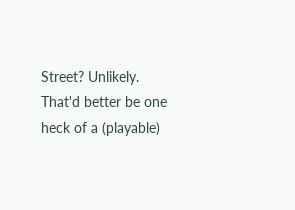Street? Unlikely. That'd better be one heck of a (playable)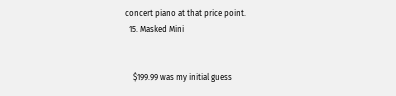concert piano at that price point.
  15. Masked Mini


    $199.99 was my initial guess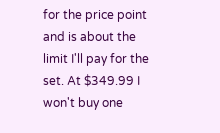for the price point and is about the limit I'll pay for the set. At $349.99 I won't buy one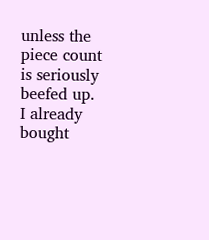unless the piece count is seriously beefed up. I already bought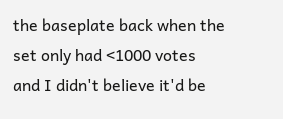the baseplate back when the set only had <1000 votes and I didn't believe it'd be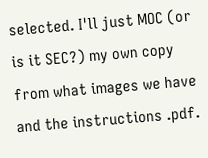selected. I'll just MOC (or is it SEC?) my own copy from what images we have and the instructions .pdf.